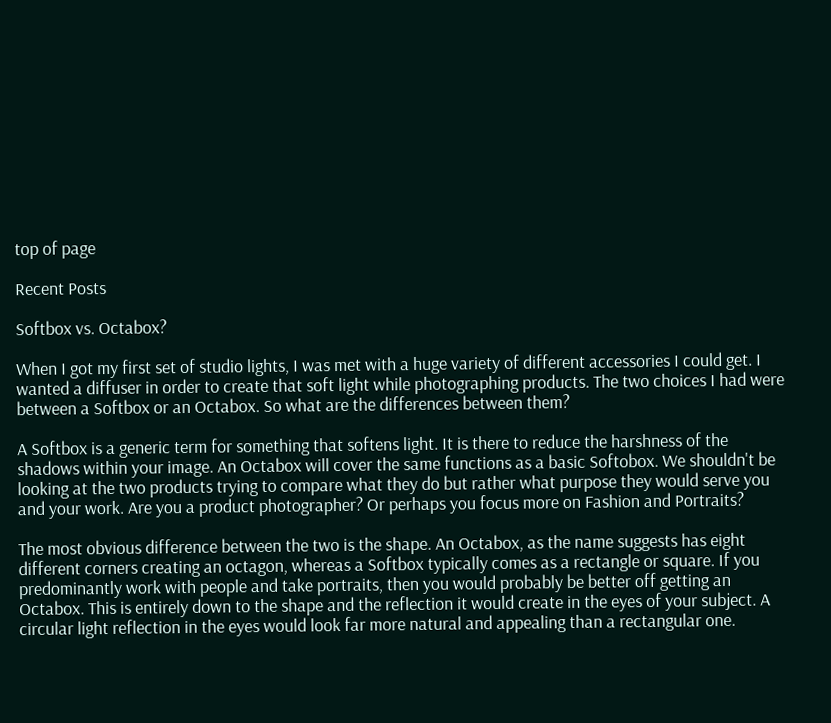top of page

Recent Posts

Softbox vs. Octabox?

When I got my first set of studio lights, I was met with a huge variety of different accessories I could get. I wanted a diffuser in order to create that soft light while photographing products. The two choices I had were between a Softbox or an Octabox. So what are the differences between them?

A Softbox is a generic term for something that softens light. It is there to reduce the harshness of the shadows within your image. An Octabox will cover the same functions as a basic Softobox. We shouldn't be looking at the two products trying to compare what they do but rather what purpose they would serve you and your work. Are you a product photographer? Or perhaps you focus more on Fashion and Portraits?

The most obvious difference between the two is the shape. An Octabox, as the name suggests has eight different corners creating an octagon, whereas a Softbox typically comes as a rectangle or square. If you predominantly work with people and take portraits, then you would probably be better off getting an Octabox. This is entirely down to the shape and the reflection it would create in the eyes of your subject. A circular light reflection in the eyes would look far more natural and appealing than a rectangular one.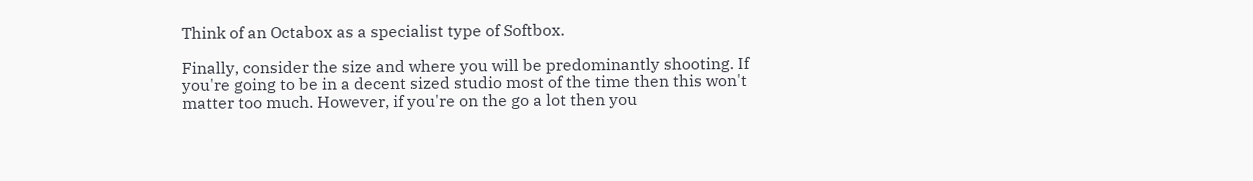Think of an Octabox as a specialist type of Softbox.

Finally, consider the size and where you will be predominantly shooting. If you're going to be in a decent sized studio most of the time then this won't matter too much. However, if you're on the go a lot then you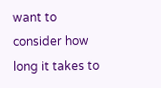want to consider how long it takes to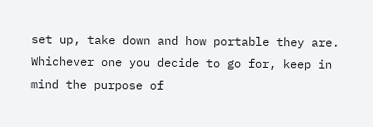set up, take down and how portable they are. Whichever one you decide to go for, keep in mind the purpose of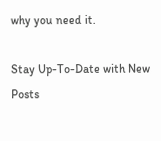why you need it.

Stay Up-To-Date with New Posts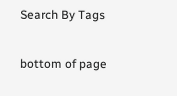Search By Tags

bottom of page